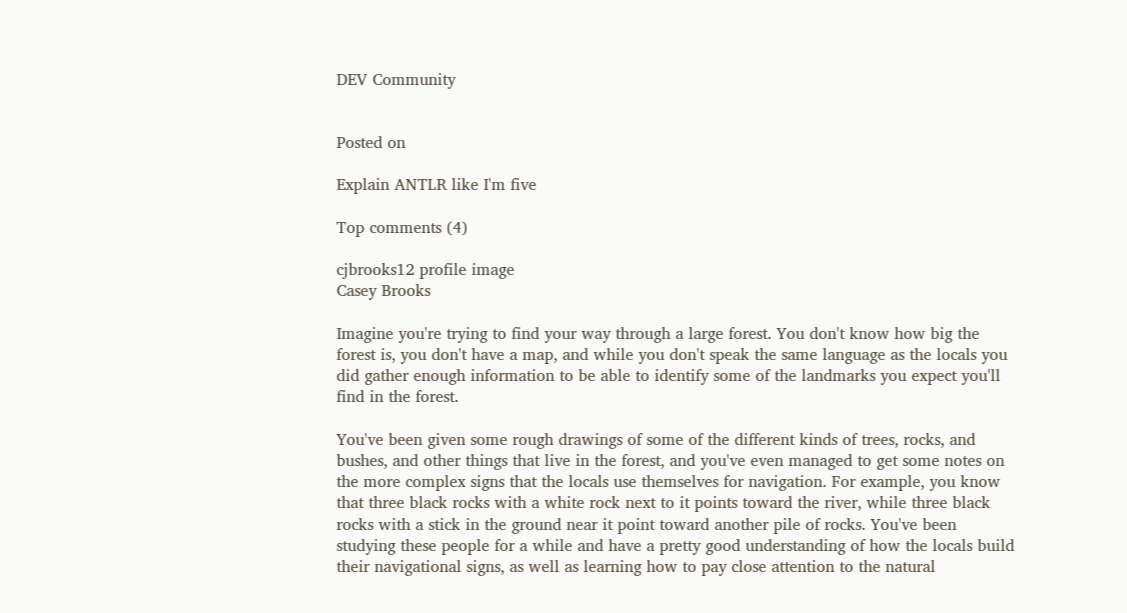DEV Community


Posted on

Explain ANTLR like I'm five

Top comments (4)

cjbrooks12 profile image
Casey Brooks

Imagine you're trying to find your way through a large forest. You don't know how big the forest is, you don't have a map, and while you don't speak the same language as the locals you did gather enough information to be able to identify some of the landmarks you expect you'll find in the forest.

You've been given some rough drawings of some of the different kinds of trees, rocks, and bushes, and other things that live in the forest, and you've even managed to get some notes on the more complex signs that the locals use themselves for navigation. For example, you know that three black rocks with a white rock next to it points toward the river, while three black rocks with a stick in the ground near it point toward another pile of rocks. You've been studying these people for a while and have a pretty good understanding of how the locals build their navigational signs, as well as learning how to pay close attention to the natural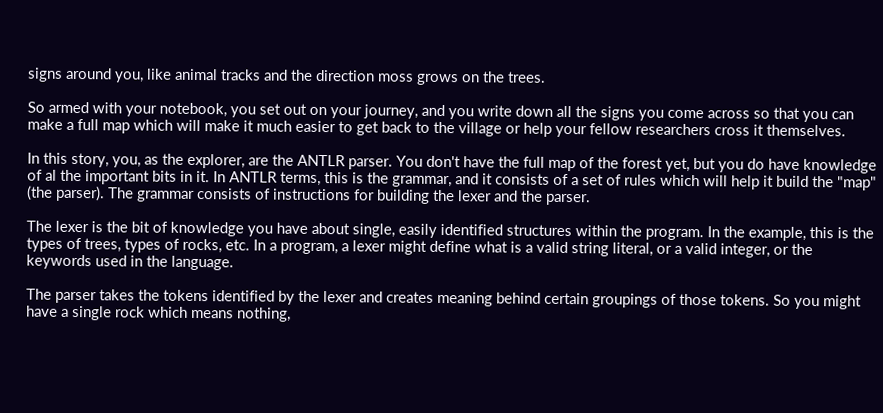signs around you, like animal tracks and the direction moss grows on the trees.

So armed with your notebook, you set out on your journey, and you write down all the signs you come across so that you can make a full map which will make it much easier to get back to the village or help your fellow researchers cross it themselves.

In this story, you, as the explorer, are the ANTLR parser. You don't have the full map of the forest yet, but you do have knowledge of al the important bits in it. In ANTLR terms, this is the grammar, and it consists of a set of rules which will help it build the "map" (the parser). The grammar consists of instructions for building the lexer and the parser.

The lexer is the bit of knowledge you have about single, easily identified structures within the program. In the example, this is the types of trees, types of rocks, etc. In a program, a lexer might define what is a valid string literal, or a valid integer, or the keywords used in the language.

The parser takes the tokens identified by the lexer and creates meaning behind certain groupings of those tokens. So you might have a single rock which means nothing,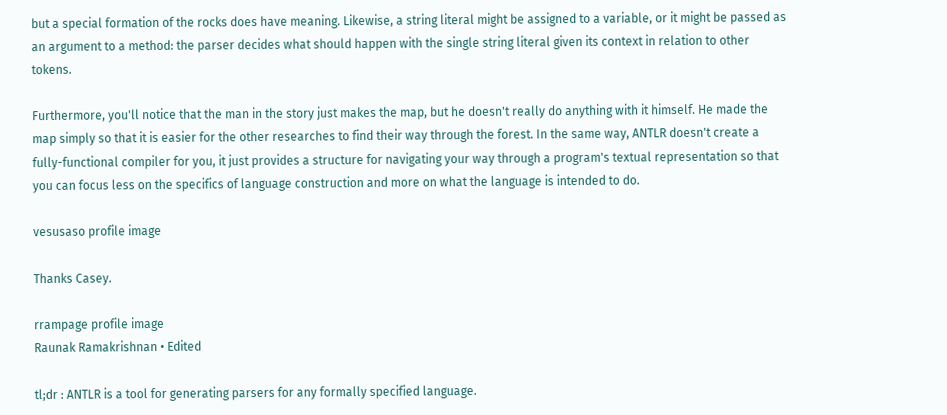but a special formation of the rocks does have meaning. Likewise, a string literal might be assigned to a variable, or it might be passed as an argument to a method: the parser decides what should happen with the single string literal given its context in relation to other tokens.

Furthermore, you'll notice that the man in the story just makes the map, but he doesn't really do anything with it himself. He made the map simply so that it is easier for the other researches to find their way through the forest. In the same way, ANTLR doesn't create a fully-functional compiler for you, it just provides a structure for navigating your way through a program's textual representation so that you can focus less on the specifics of language construction and more on what the language is intended to do.

vesusaso profile image

Thanks Casey.

rrampage profile image
Raunak Ramakrishnan • Edited

tl;dr : ANTLR is a tool for generating parsers for any formally specified language.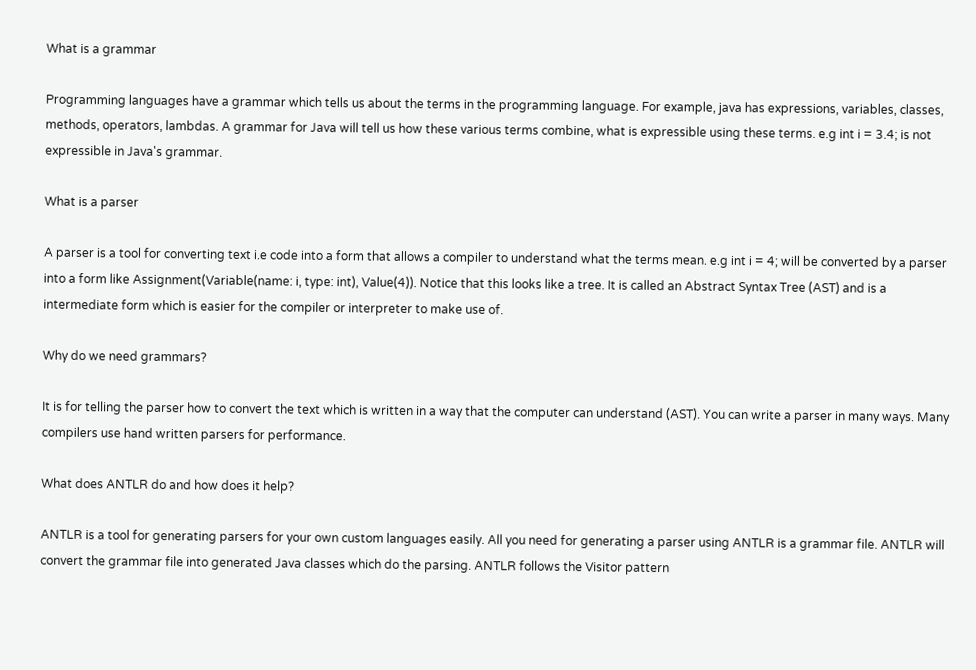What is a grammar

Programming languages have a grammar which tells us about the terms in the programming language. For example, java has expressions, variables, classes, methods, operators, lambdas. A grammar for Java will tell us how these various terms combine, what is expressible using these terms. e.g int i = 3.4; is not expressible in Java's grammar.

What is a parser

A parser is a tool for converting text i.e code into a form that allows a compiler to understand what the terms mean. e.g int i = 4; will be converted by a parser into a form like Assignment(Variable(name: i, type: int), Value(4)). Notice that this looks like a tree. It is called an Abstract Syntax Tree (AST) and is a intermediate form which is easier for the compiler or interpreter to make use of.

Why do we need grammars?

It is for telling the parser how to convert the text which is written in a way that the computer can understand (AST). You can write a parser in many ways. Many compilers use hand written parsers for performance.

What does ANTLR do and how does it help?

ANTLR is a tool for generating parsers for your own custom languages easily. All you need for generating a parser using ANTLR is a grammar file. ANTLR will convert the grammar file into generated Java classes which do the parsing. ANTLR follows the Visitor pattern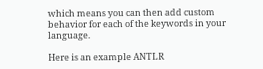which means you can then add custom behavior for each of the keywords in your language.

Here is an example ANTLR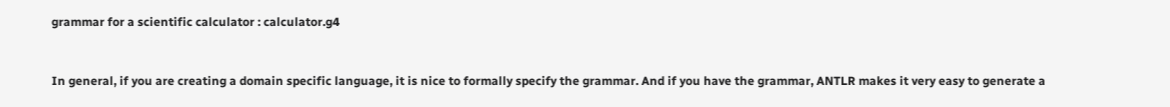grammar for a scientific calculator : calculator.g4


In general, if you are creating a domain specific language, it is nice to formally specify the grammar. And if you have the grammar, ANTLR makes it very easy to generate a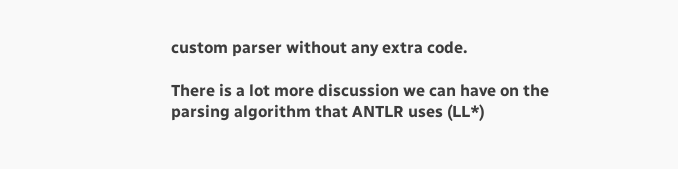custom parser without any extra code.

There is a lot more discussion we can have on the parsing algorithm that ANTLR uses (LL*)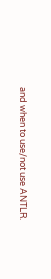and when to use/not use ANTLR.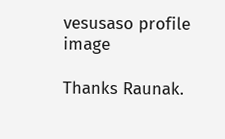vesusaso profile image

Thanks Raunak.